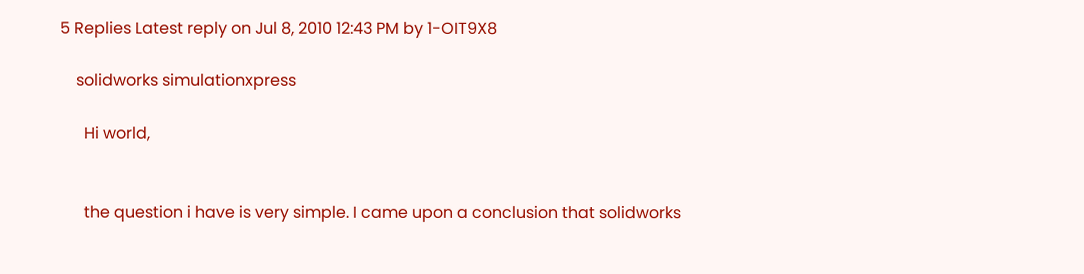5 Replies Latest reply on Jul 8, 2010 12:43 PM by 1-OIT9X8

    solidworks simulationxpress

      Hi world,


      the question i have is very simple. I came upon a conclusion that solidworks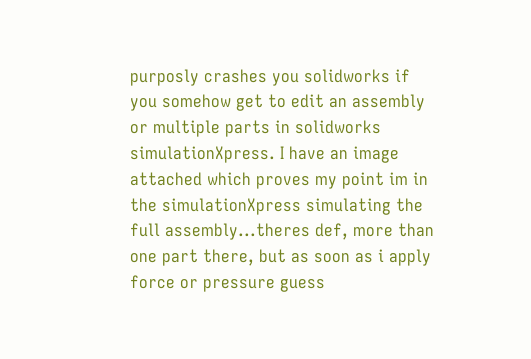purposly crashes you solidworks if you somehow get to edit an assembly or multiple parts in solidworks simulationXpress. I have an image attached which proves my point im in the simulationXpress simulating the full assembly...theres def, more than one part there, but as soon as i apply force or pressure guess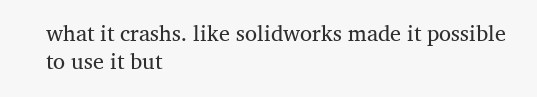what it crashs. like solidworks made it possible to use it but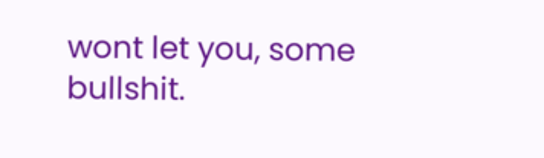wont let you, some bullshit.